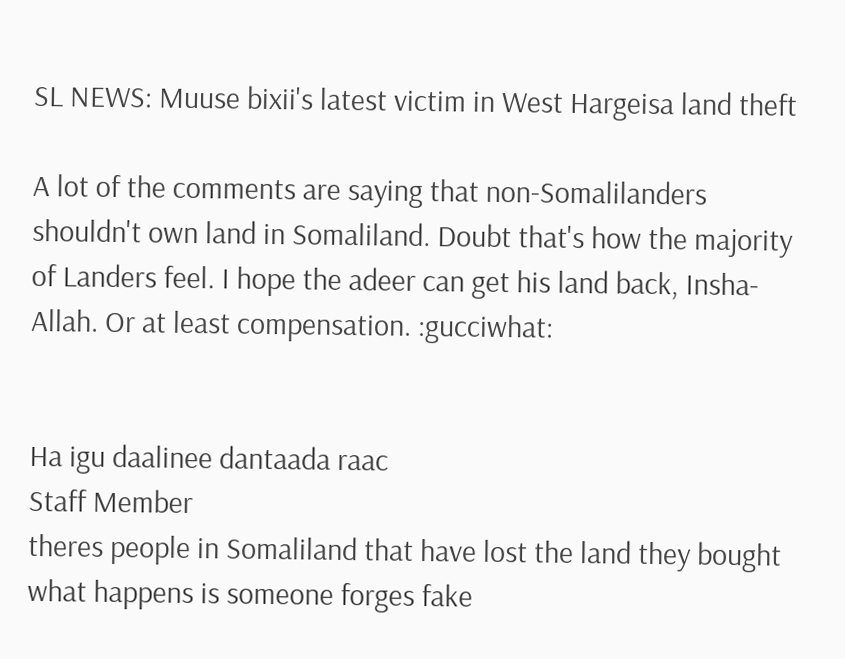SL NEWS: Muuse bixii's latest victim in West Hargeisa land theft

A lot of the comments are saying that non-Somalilanders shouldn't own land in Somaliland. Doubt that's how the majority of Landers feel. I hope the adeer can get his land back, Insha-Allah. Or at least compensation. :gucciwhat:


Ha igu daalinee dantaada raac
Staff Member
theres people in Somaliland that have lost the land they bought what happens is someone forges fake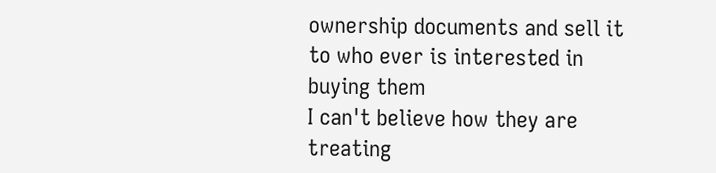ownership documents and sell it to who ever is interested in buying them
I can't believe how they are treating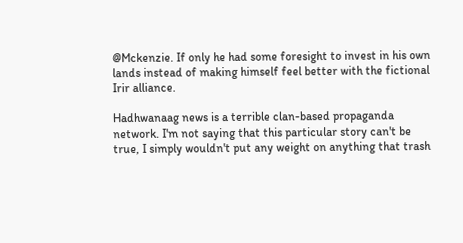@Mckenzie. If only he had some foresight to invest in his own lands instead of making himself feel better with the fictional Irir alliance.

Hadhwanaag news is a terrible clan-based propaganda network. I'm not saying that this particular story can't be true, I simply wouldn't put any weight on anything that trash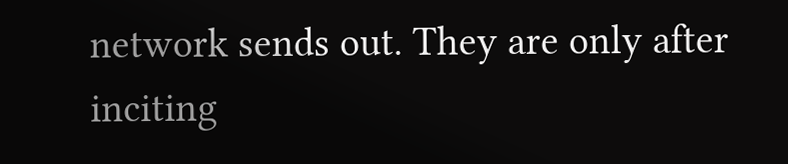network sends out. They are only after inciting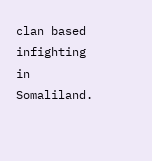clan based infighting in Somaliland.